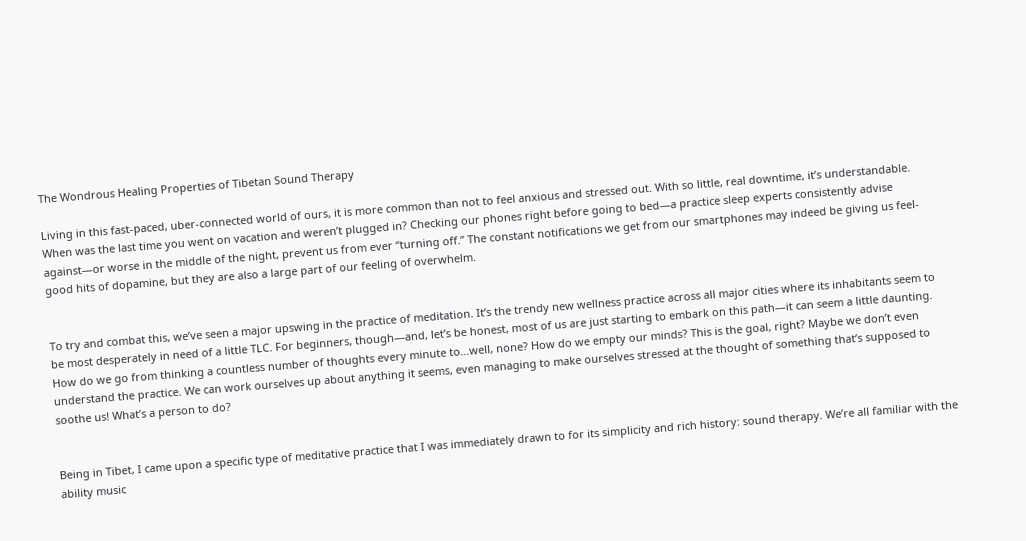The Wondrous Healing Properties of Tibetan Sound Therapy

Living in this fast-paced, uber-connected world of ours, it is more common than not to feel anxious and stressed out. With so little, real downtime, it’s understandable. When was the last time you went on vacation and weren’t plugged in? Checking our phones right before going to bed—a practice sleep experts consistently advise against—or worse in the middle of the night, prevent us from ever “turning off.” The constant notifications we get from our smartphones may indeed be giving us feel-good hits of dopamine, but they are also a large part of our feeling of overwhelm.


To try and combat this, we’ve seen a major upswing in the practice of meditation. It’s the trendy new wellness practice across all major cities where its inhabitants seem to be most desperately in need of a little TLC. For beginners, though—and, let’s be honest, most of us are just starting to embark on this path—it can seem a little daunting. How do we go from thinking a countless number of thoughts every minute to…well, none? How do we empty our minds? This is the goal, right? Maybe we don’t even understand the practice. We can work ourselves up about anything it seems, even managing to make ourselves stressed at the thought of something that’s supposed to soothe us! What’s a person to do?


Being in Tibet, I came upon a specific type of meditative practice that I was immediately drawn to for its simplicity and rich history: sound therapy. We’re all familiar with the ability music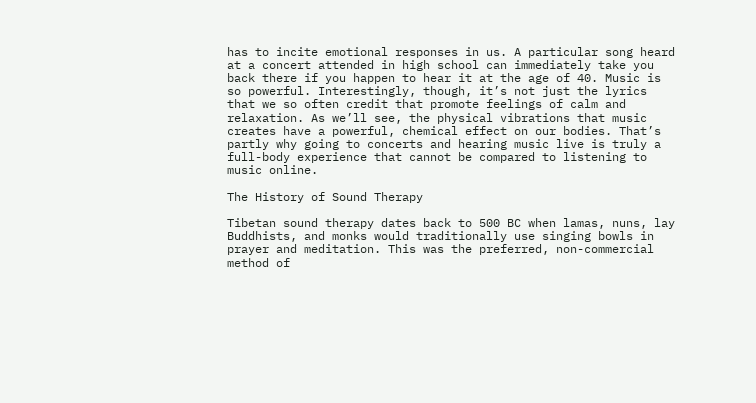has to incite emotional responses in us. A particular song heard at a concert attended in high school can immediately take you back there if you happen to hear it at the age of 40. Music is so powerful. Interestingly, though, it’s not just the lyrics that we so often credit that promote feelings of calm and relaxation. As we’ll see, the physical vibrations that music creates have a powerful, chemical effect on our bodies. That’s partly why going to concerts and hearing music live is truly a full-body experience that cannot be compared to listening to music online.

The History of Sound Therapy

Tibetan sound therapy dates back to 500 BC when lamas, nuns, lay Buddhists, and monks would traditionally use singing bowls in prayer and meditation. This was the preferred, non-commercial method of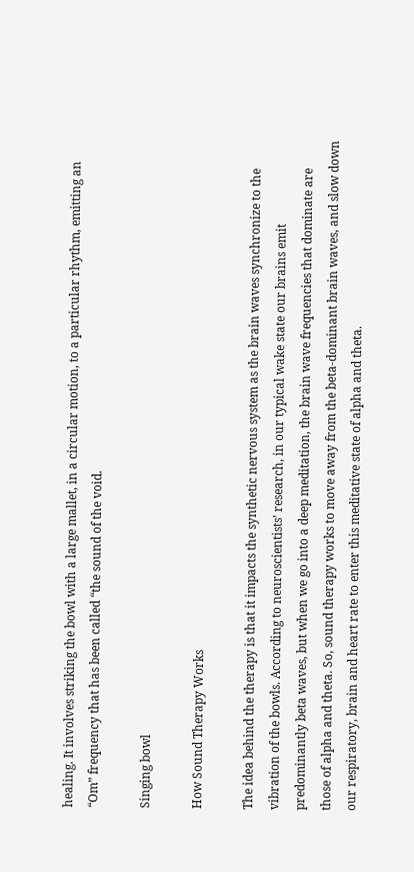healing. It involves striking the bowl with a large mallet, in a circular motion, to a particular rhythm, emitting an “Om” frequency that has been called “the sound of the void.

Singing bowl

How Sound Therapy Works

The idea behind the therapy is that it impacts the synthetic nervous system as the brain waves synchronize to the vibration of the bowls. According to neuroscientists’ research, in our typical wake state our brains emit predominantly beta waves, but when we go into a deep meditation, the brain wave frequencies that dominate are those of alpha and theta. So, sound therapy works to move away from the beta-dominant brain waves, and slow down our respiratory, brain and heart rate to enter this meditative state of alpha and theta.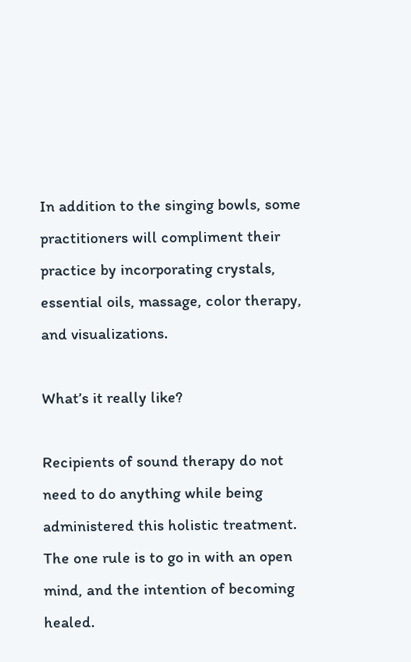In addition to the singing bowls, some practitioners will compliment their practice by incorporating crystals, essential oils, massage, color therapy, and visualizations.

What’s it really like?

Recipients of sound therapy do not need to do anything while being administered this holistic treatment. The one rule is to go in with an open mind, and the intention of becoming healed.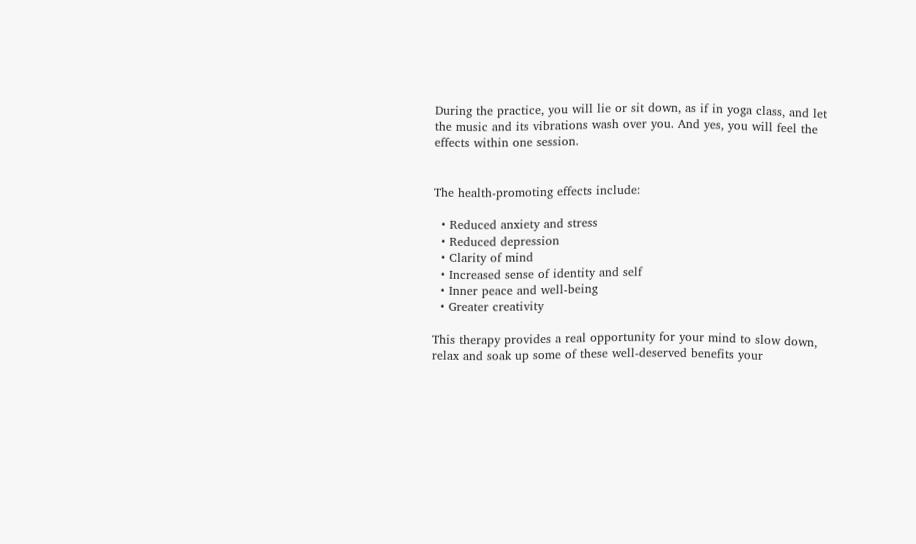During the practice, you will lie or sit down, as if in yoga class, and let the music and its vibrations wash over you. And yes, you will feel the effects within one session.


The health-promoting effects include:

  • Reduced anxiety and stress
  • Reduced depression
  • Clarity of mind
  • Increased sense of identity and self
  • Inner peace and well-being
  • Greater creativity

This therapy provides a real opportunity for your mind to slow down, relax and soak up some of these well-deserved benefits your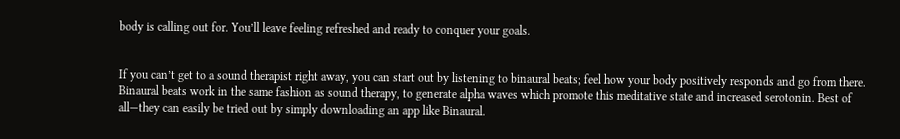body is calling out for. You’ll leave feeling refreshed and ready to conquer your goals.


If you can’t get to a sound therapist right away, you can start out by listening to binaural beats; feel how your body positively responds and go from there. Binaural beats work in the same fashion as sound therapy, to generate alpha waves which promote this meditative state and increased serotonin. Best of all—they can easily be tried out by simply downloading an app like Binaural.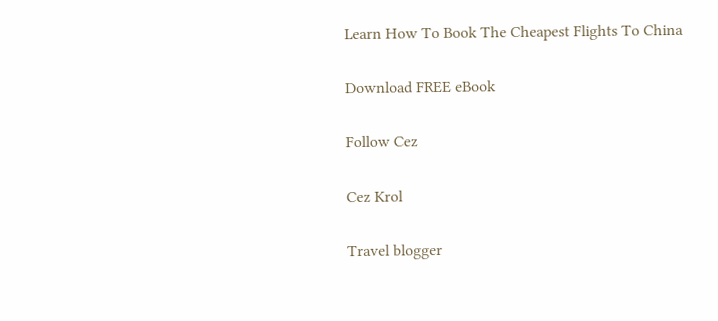Learn How To Book The Cheapest Flights To China

Download FREE eBook

Follow Cez

Cez Krol

Travel blogger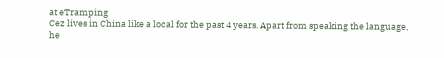at eTramping
Cez lives in China like a local for the past 4 years. Apart from speaking the language, he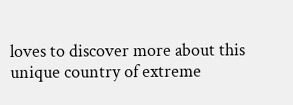loves to discover more about this unique country of extreme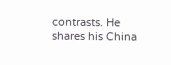contrasts. He shares his China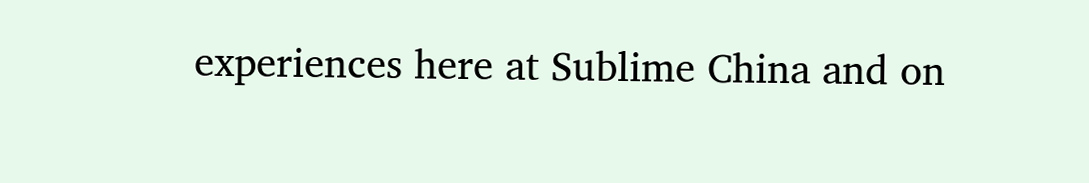experiences here at Sublime China and on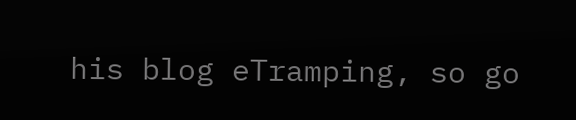his blog eTramping, so go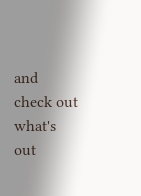and check out what's out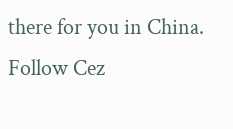there for you in China.
Follow Cez